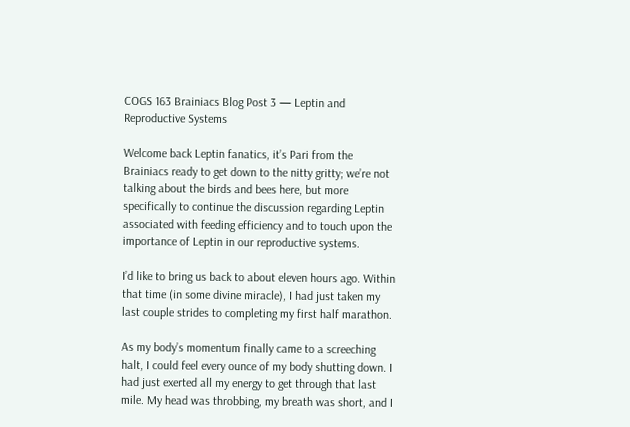COGS 163 Brainiacs Blog Post 3 — Leptin and Reproductive Systems

Welcome back Leptin fanatics, it’s Pari from the Brainiacs ready to get down to the nitty gritty; we’re not talking about the birds and bees here, but more specifically to continue the discussion regarding Leptin associated with feeding efficiency and to touch upon the importance of Leptin in our reproductive systems.

I’d like to bring us back to about eleven hours ago. Within that time (in some divine miracle), I had just taken my last couple strides to completing my first half marathon.

As my body’s momentum finally came to a screeching halt, I could feel every ounce of my body shutting down. I had just exerted all my energy to get through that last mile. My head was throbbing, my breath was short, and I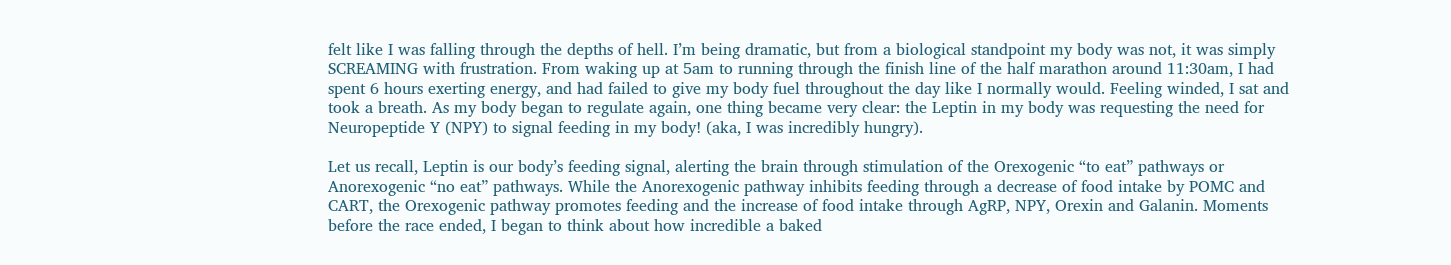felt like I was falling through the depths of hell. I’m being dramatic, but from a biological standpoint my body was not, it was simply SCREAMING with frustration. From waking up at 5am to running through the finish line of the half marathon around 11:30am, I had spent 6 hours exerting energy, and had failed to give my body fuel throughout the day like I normally would. Feeling winded, I sat and took a breath. As my body began to regulate again, one thing became very clear: the Leptin in my body was requesting the need for Neuropeptide Y (NPY) to signal feeding in my body! (aka, I was incredibly hungry).

Let us recall, Leptin is our body’s feeding signal, alerting the brain through stimulation of the Orexogenic “to eat” pathways or Anorexogenic “no eat” pathways. While the Anorexogenic pathway inhibits feeding through a decrease of food intake by POMC and CART, the Orexogenic pathway promotes feeding and the increase of food intake through AgRP, NPY, Orexin and Galanin. Moments before the race ended, I began to think about how incredible a baked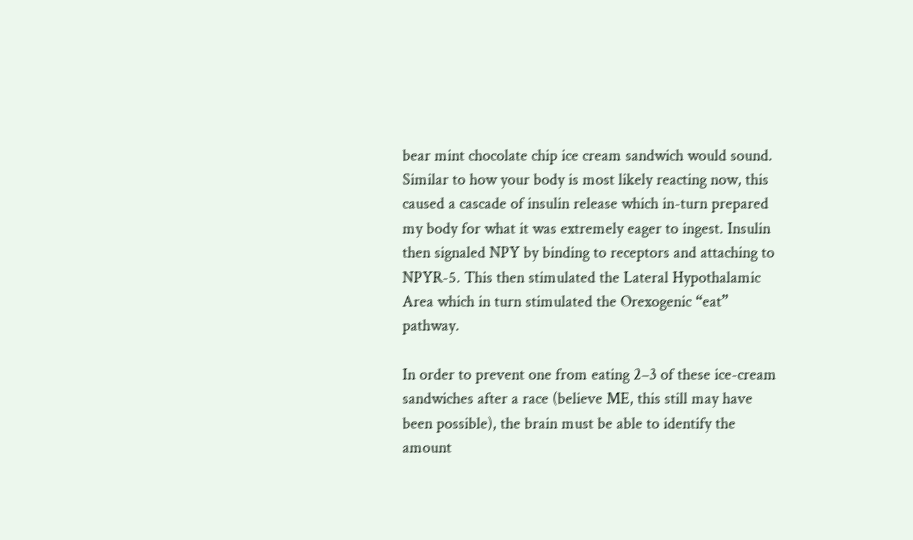bear mint chocolate chip ice cream sandwich would sound. Similar to how your body is most likely reacting now, this caused a cascade of insulin release which in-turn prepared my body for what it was extremely eager to ingest. Insulin then signaled NPY by binding to receptors and attaching to NPYR-5. This then stimulated the Lateral Hypothalamic Area which in turn stimulated the Orexogenic “eat” pathway.

In order to prevent one from eating 2–3 of these ice-cream sandwiches after a race (believe ME, this still may have been possible), the brain must be able to identify the amount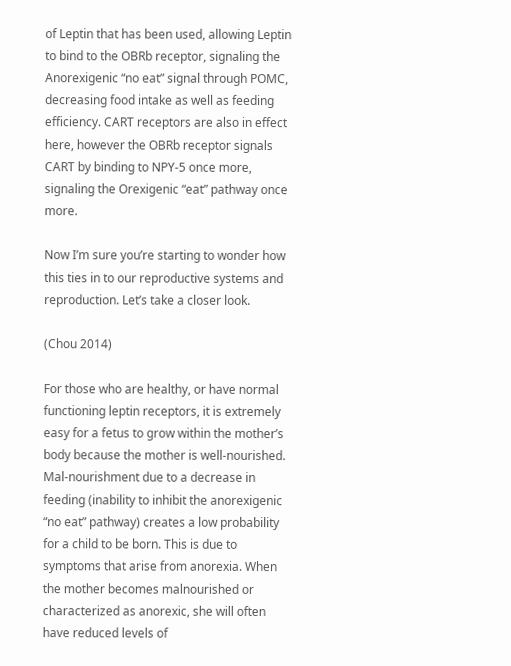of Leptin that has been used, allowing Leptin to bind to the OBRb receptor, signaling the Anorexigenic “no eat” signal through POMC, decreasing food intake as well as feeding efficiency. CART receptors are also in effect here, however the OBRb receptor signals CART by binding to NPY-5 once more, signaling the Orexigenic “eat” pathway once more.

Now I’m sure you’re starting to wonder how this ties in to our reproductive systems and reproduction. Let’s take a closer look.

(Chou 2014)

For those who are healthy, or have normal functioning leptin receptors, it is extremely easy for a fetus to grow within the mother’s body because the mother is well-nourished. Mal-nourishment due to a decrease in feeding (inability to inhibit the anorexigenic “no eat” pathway) creates a low probability for a child to be born. This is due to symptoms that arise from anorexia. When the mother becomes malnourished or characterized as anorexic, she will often have reduced levels of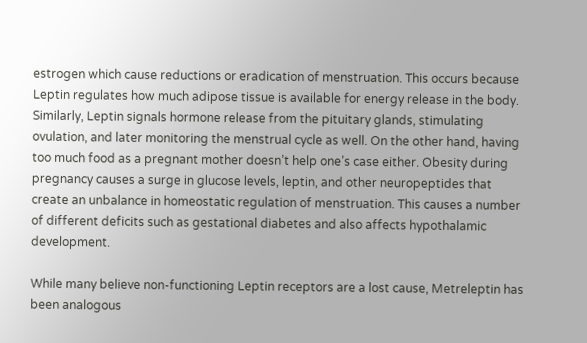estrogen which cause reductions or eradication of menstruation. This occurs because Leptin regulates how much adipose tissue is available for energy release in the body. Similarly, Leptin signals hormone release from the pituitary glands, stimulating ovulation, and later monitoring the menstrual cycle as well. On the other hand, having too much food as a pregnant mother doesn’t help one’s case either. Obesity during pregnancy causes a surge in glucose levels, leptin, and other neuropeptides that create an unbalance in homeostatic regulation of menstruation. This causes a number of different deficits such as gestational diabetes and also affects hypothalamic development.

While many believe non-functioning Leptin receptors are a lost cause, Metreleptin has been analogous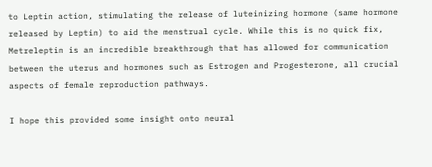to Leptin action, stimulating the release of luteinizing hormone (same hormone released by Leptin) to aid the menstrual cycle. While this is no quick fix, Metreleptin is an incredible breakthrough that has allowed for communication between the uterus and hormones such as Estrogen and Progesterone, all crucial aspects of female reproduction pathways.

I hope this provided some insight onto neural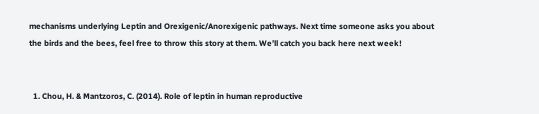mechanisms underlying Leptin and Orexigenic/Anorexigenic pathways. Next time someone asks you about the birds and the bees, feel free to throw this story at them. We’ll catch you back here next week!


  1. Chou, H. & Mantzoros, C. (2014). Role of leptin in human reproductive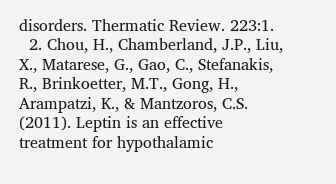disorders. Thermatic Review. 223:1.
  2. Chou, H., Chamberland, J.P., Liu, X., Matarese, G., Gao, C., Stefanakis, R., Brinkoetter, M.T., Gong, H., Arampatzi, K., & Mantzoros, C.S. (2011). Leptin is an effective treatment for hypothalamic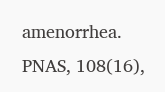amenorrhea. PNAS, 108(16),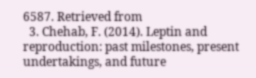6587. Retrieved from
  3. Chehab, F. (2014). Leptin and reproduction: past milestones, present undertakings, and future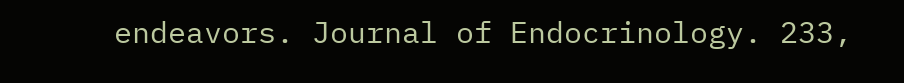endeavors. Journal of Endocrinology. 233,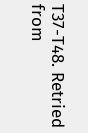T37-T48. Retried from